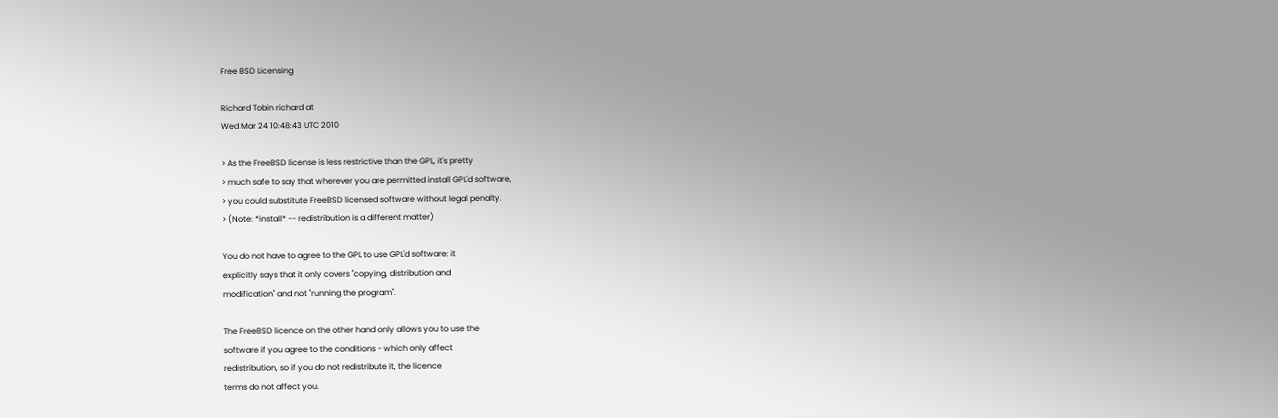Free BSD Licensing

Richard Tobin richard at
Wed Mar 24 10:48:43 UTC 2010

> As the FreeBSD license is less restrictive than the GPL, it's pretty
> much safe to say that wherever you are permitted install GPL'd software,
> you could substitute FreeBSD licensed software without legal penalty.
> (Note: *install* -- redistribution is a different matter)

You do not have to agree to the GPL to use GPL'd software: it
explicitly says that it only covers "copying, distribution and
modification" and not "running the program".

The FreeBSD licence on the other hand only allows you to use the
software if you agree to the conditions - which only affect
redistribution, so if you do not redistribute it, the licence
terms do not affect you.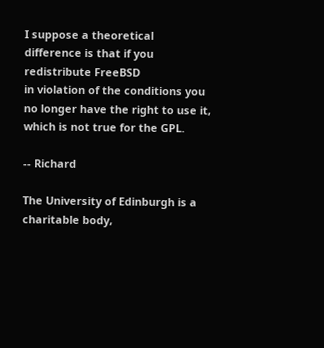I suppose a theoretical difference is that if you redistribute FreeBSD
in violation of the conditions you no longer have the right to use it,
which is not true for the GPL.

-- Richard

The University of Edinburgh is a charitable body,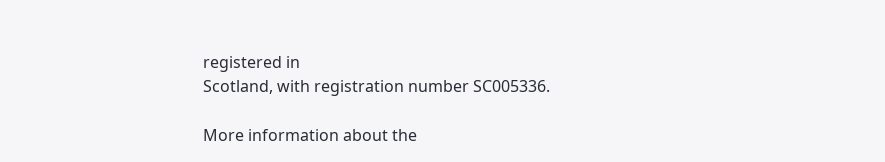registered in
Scotland, with registration number SC005336.

More information about the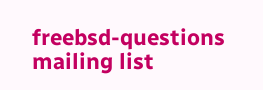freebsd-questions mailing list